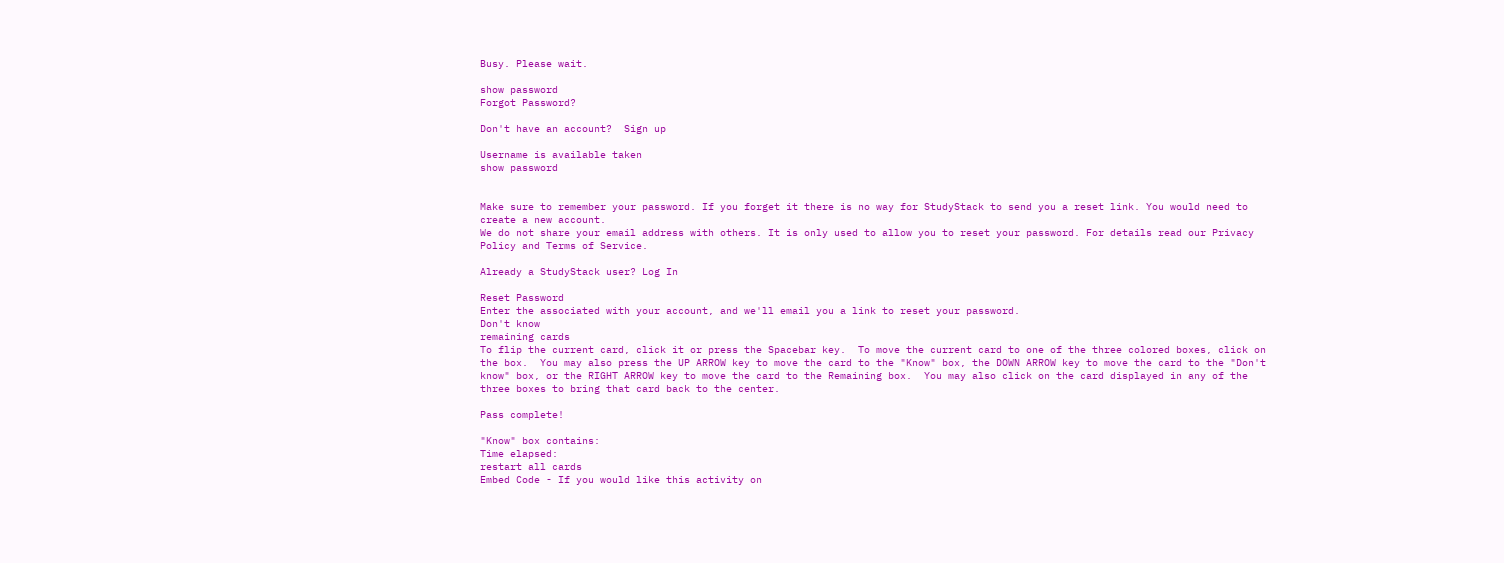Busy. Please wait.

show password
Forgot Password?

Don't have an account?  Sign up

Username is available taken
show password


Make sure to remember your password. If you forget it there is no way for StudyStack to send you a reset link. You would need to create a new account.
We do not share your email address with others. It is only used to allow you to reset your password. For details read our Privacy Policy and Terms of Service.

Already a StudyStack user? Log In

Reset Password
Enter the associated with your account, and we'll email you a link to reset your password.
Don't know
remaining cards
To flip the current card, click it or press the Spacebar key.  To move the current card to one of the three colored boxes, click on the box.  You may also press the UP ARROW key to move the card to the "Know" box, the DOWN ARROW key to move the card to the "Don't know" box, or the RIGHT ARROW key to move the card to the Remaining box.  You may also click on the card displayed in any of the three boxes to bring that card back to the center.

Pass complete!

"Know" box contains:
Time elapsed:
restart all cards
Embed Code - If you would like this activity on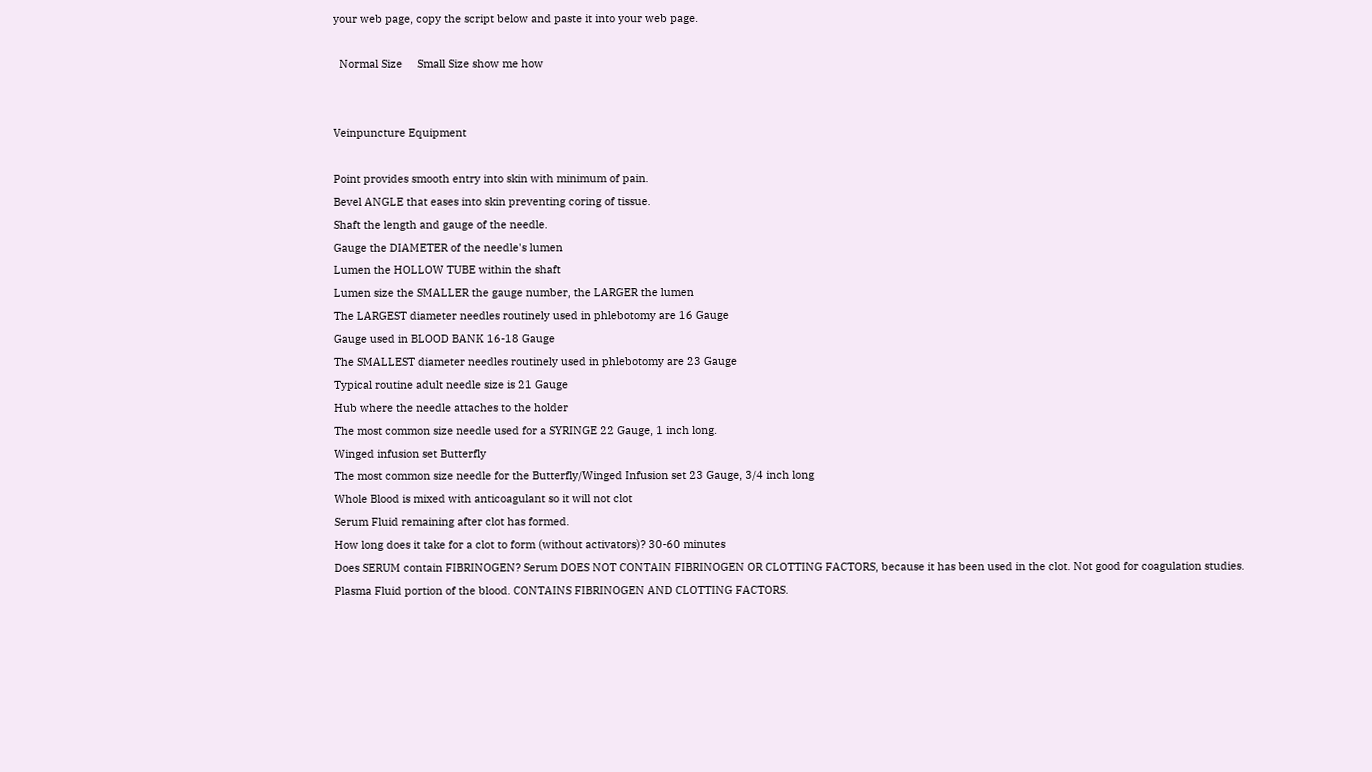your web page, copy the script below and paste it into your web page.

  Normal Size     Small Size show me how


Veinpuncture Equipment

Point provides smooth entry into skin with minimum of pain.
Bevel ANGLE that eases into skin preventing coring of tissue.
Shaft the length and gauge of the needle.
Gauge the DIAMETER of the needle's lumen
Lumen the HOLLOW TUBE within the shaft
Lumen size the SMALLER the gauge number, the LARGER the lumen
The LARGEST diameter needles routinely used in phlebotomy are 16 Gauge
Gauge used in BLOOD BANK 16-18 Gauge
The SMALLEST diameter needles routinely used in phlebotomy are 23 Gauge
Typical routine adult needle size is 21 Gauge
Hub where the needle attaches to the holder
The most common size needle used for a SYRINGE 22 Gauge, 1 inch long.
Winged infusion set Butterfly
The most common size needle for the Butterfly/Winged Infusion set 23 Gauge, 3/4 inch long
Whole Blood is mixed with anticoagulant so it will not clot
Serum Fluid remaining after clot has formed.
How long does it take for a clot to form (without activators)? 30-60 minutes
Does SERUM contain FIBRINOGEN? Serum DOES NOT CONTAIN FIBRINOGEN OR CLOTTING FACTORS, because it has been used in the clot. Not good for coagulation studies.
Plasma Fluid portion of the blood. CONTAINS FIBRINOGEN AND CLOTTING FACTORS.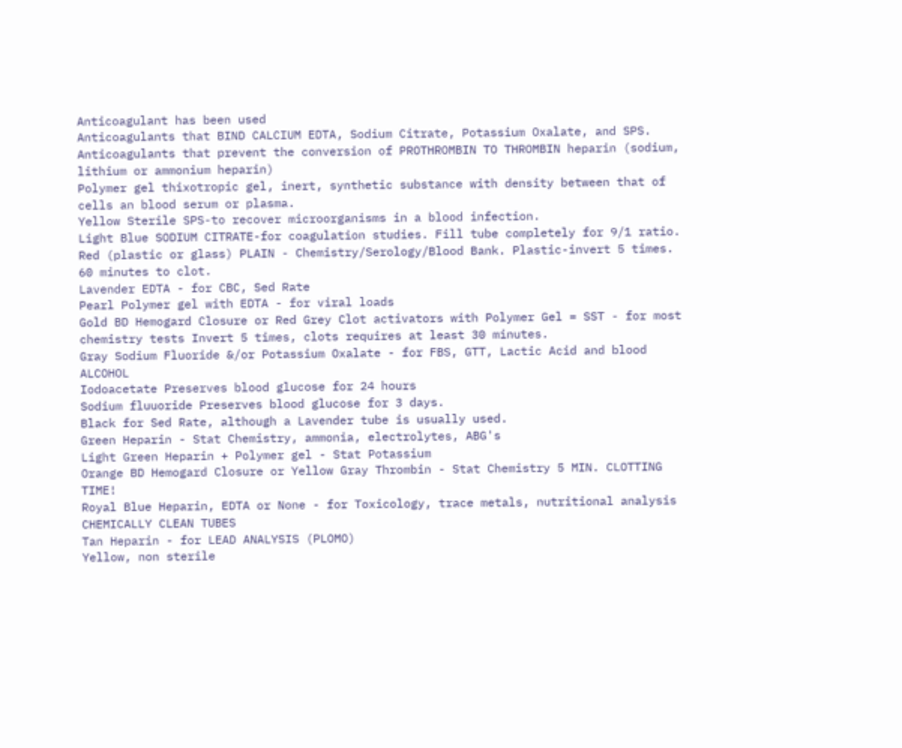Anticoagulant has been used
Anticoagulants that BIND CALCIUM EDTA, Sodium Citrate, Potassium Oxalate, and SPS.
Anticoagulants that prevent the conversion of PROTHROMBIN TO THROMBIN heparin (sodium, lithium or ammonium heparin)
Polymer gel thixotropic gel, inert, synthetic substance with density between that of cells an blood serum or plasma.
Yellow Sterile SPS-to recover microorganisms in a blood infection.
Light Blue SODIUM CITRATE-for coagulation studies. Fill tube completely for 9/1 ratio.
Red (plastic or glass) PLAIN - Chemistry/Serology/Blood Bank. Plastic-invert 5 times. 60 minutes to clot.
Lavender EDTA - for CBC, Sed Rate
Pearl Polymer gel with EDTA - for viral loads
Gold BD Hemogard Closure or Red Grey Clot activators with Polymer Gel = SST - for most chemistry tests Invert 5 times, clots requires at least 30 minutes.
Gray Sodium Fluoride &/or Potassium Oxalate - for FBS, GTT, Lactic Acid and blood ALCOHOL
Iodoacetate Preserves blood glucose for 24 hours
Sodium fluuoride Preserves blood glucose for 3 days.
Black for Sed Rate, although a Lavender tube is usually used.
Green Heparin - Stat Chemistry, ammonia, electrolytes, ABG's
Light Green Heparin + Polymer gel - Stat Potassium
Orange BD Hemogard Closure or Yellow Gray Thrombin - Stat Chemistry 5 MIN. CLOTTING TIME!
Royal Blue Heparin, EDTA or None - for Toxicology, trace metals, nutritional analysis CHEMICALLY CLEAN TUBES
Tan Heparin - for LEAD ANALYSIS (PLOMO)
Yellow, non sterile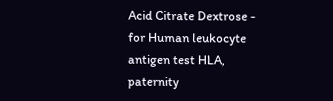Acid Citrate Dextrose - for Human leukocyte antigen test HLA, paternity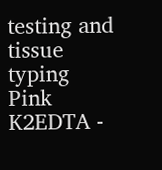testing and tissue typing
Pink K2EDTA -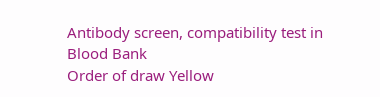Antibody screen, compatibility test in Blood Bank
Order of draw Yellow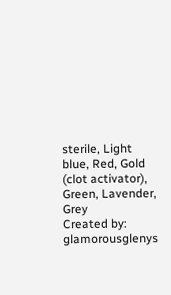sterile, Light blue, Red, Gold (clot activator), Green, Lavender, Grey
Created by: glamorousglenys